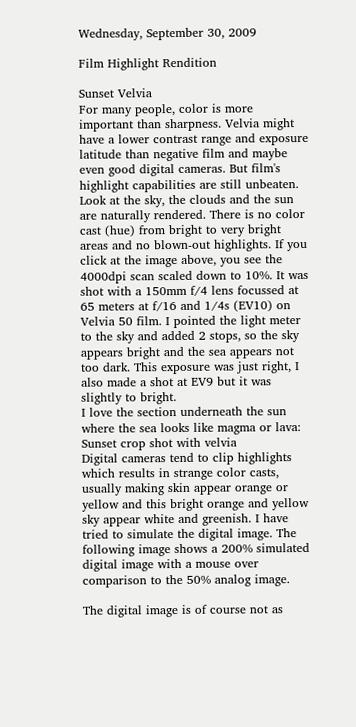Wednesday, September 30, 2009

Film Highlight Rendition

Sunset Velvia
For many people, color is more important than sharpness. Velvia might have a lower contrast range and exposure latitude than negative film and maybe even good digital cameras. But film's highlight capabilities are still unbeaten. Look at the sky, the clouds and the sun are naturally rendered. There is no color cast (hue) from bright to very bright areas and no blown-out highlights. If you click at the image above, you see the 4000dpi scan scaled down to 10%. It was shot with a 150mm f/4 lens focussed at 65 meters at f/16 and 1/4s (EV10) on Velvia 50 film. I pointed the light meter to the sky and added 2 stops, so the sky appears bright and the sea appears not too dark. This exposure was just right, I also made a shot at EV9 but it was slightly to bright.
I love the section underneath the sun where the sea looks like magma or lava:
Sunset crop shot with velvia
Digital cameras tend to clip highlights which results in strange color casts, usually making skin appear orange or yellow and this bright orange and yellow sky appear white and greenish. I have tried to simulate the digital image. The following image shows a 200% simulated digital image with a mouse over comparison to the 50% analog image.

The digital image is of course not as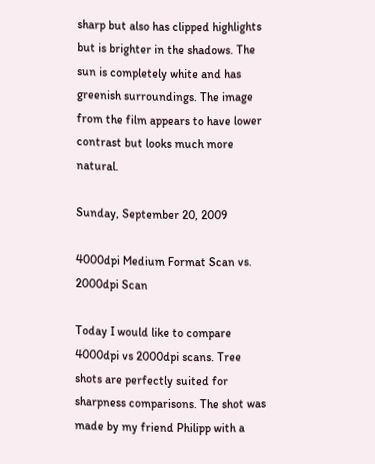sharp but also has clipped highlights but is brighter in the shadows. The sun is completely white and has greenish surroundings. The image from the film appears to have lower contrast but looks much more natural.

Sunday, September 20, 2009

4000dpi Medium Format Scan vs. 2000dpi Scan

Today I would like to compare 4000dpi vs 2000dpi scans. Tree shots are perfectly suited for sharpness comparisons. The shot was made by my friend Philipp with a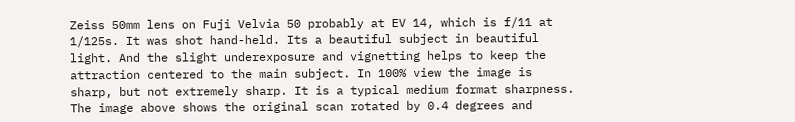Zeiss 50mm lens on Fuji Velvia 50 probably at EV 14, which is f/11 at 1/125s. It was shot hand-held. Its a beautiful subject in beautiful light. And the slight underexposure and vignetting helps to keep the attraction centered to the main subject. In 100% view the image is sharp, but not extremely sharp. It is a typical medium format sharpness. The image above shows the original scan rotated by 0.4 degrees and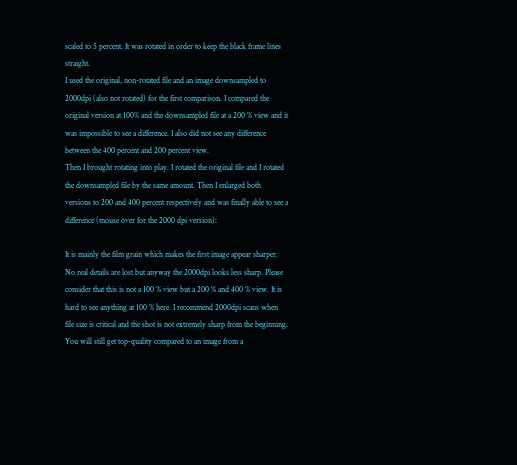scaled to 5 percent. It was rotated in order to keep the black frame lines straight.
I used the original, non-rotated file and an image downsampled to 2000dpi (also not rotated) for the first comparison. I compared the original version at 100% and the downsampled file at a 200 % view and it was impossible to see a difference. I also did not see any difference between the 400 percent and 200 percent view.
Then I brought rotating into play. I rotated the original file and I rotated the downsampled file by the same amount. Then I enlarged both versions to 200 and 400 percent respectively and was finally able to see a difference (mouse over for the 2000 dpi version):

It is mainly the film grain which makes the first image appear sharper. No real details are lost but anyway the 2000dpi looks less sharp. Please consider that this is not a 100 % view but a 200 % and 400 % view. It is hard to see anything at 100 % here. I recommend 2000dpi scans when file size is critical and the shot is not extremely sharp from the beginning. You will still get top-quality compared to an image from a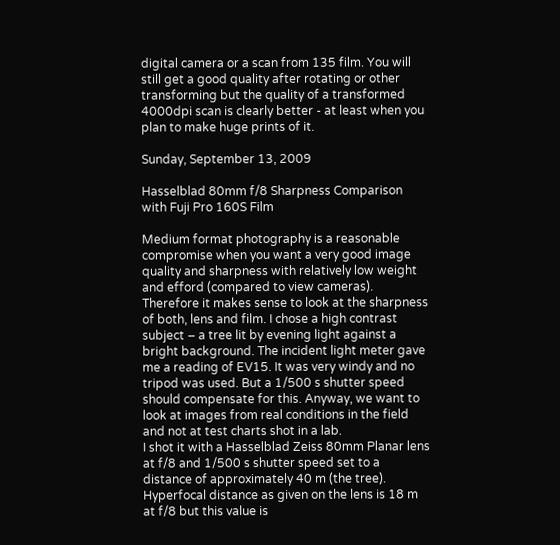digital camera or a scan from 135 film. You will still get a good quality after rotating or other transforming but the quality of a transformed 4000dpi scan is clearly better - at least when you plan to make huge prints of it.

Sunday, September 13, 2009

Hasselblad 80mm f/8 Sharpness Comparison with Fuji Pro 160S Film

Medium format photography is a reasonable compromise when you want a very good image quality and sharpness with relatively low weight and efford (compared to view cameras). Therefore it makes sense to look at the sharpness of both, lens and film. I chose a high contrast subject – a tree lit by evening light against a bright background. The incident light meter gave me a reading of EV15. It was very windy and no tripod was used. But a 1/500 s shutter speed should compensate for this. Anyway, we want to look at images from real conditions in the field and not at test charts shot in a lab.
I shot it with a Hasselblad Zeiss 80mm Planar lens at f/8 and 1/500 s shutter speed set to a distance of approximately 40 m (the tree). Hyperfocal distance as given on the lens is 18 m at f/8 but this value is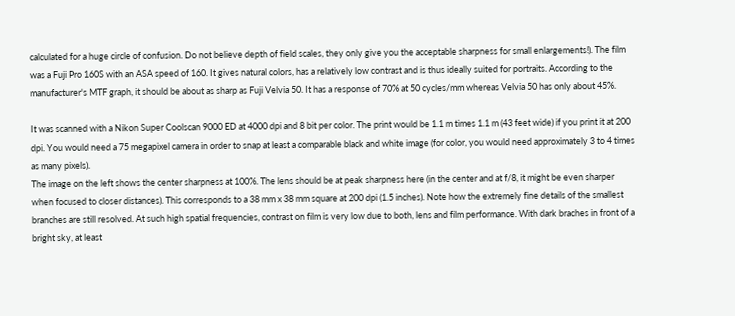calculated for a huge circle of confusion. Do not believe depth of field scales, they only give you the acceptable sharpness for small enlargements!). The film was a Fuji Pro 160S with an ASA speed of 160. It gives natural colors, has a relatively low contrast and is thus ideally suited for portraits. According to the manufacturer's MTF graph, it should be about as sharp as Fuji Velvia 50. It has a response of 70% at 50 cycles/mm whereas Velvia 50 has only about 45%.

It was scanned with a Nikon Super Coolscan 9000 ED at 4000 dpi and 8 bit per color. The print would be 1.1 m times 1.1 m (43 feet wide) if you print it at 200 dpi. You would need a 75 megapixel camera in order to snap at least a comparable black and white image (for color, you would need approximately 3 to 4 times as many pixels).
The image on the left shows the center sharpness at 100%. The lens should be at peak sharpness here (in the center and at f/8, it might be even sharper when focused to closer distances). This corresponds to a 38 mm x 38 mm square at 200 dpi (1.5 inches). Note how the extremely fine details of the smallest branches are still resolved. At such high spatial frequencies, contrast on film is very low due to both, lens and film performance. With dark braches in front of a bright sky, at least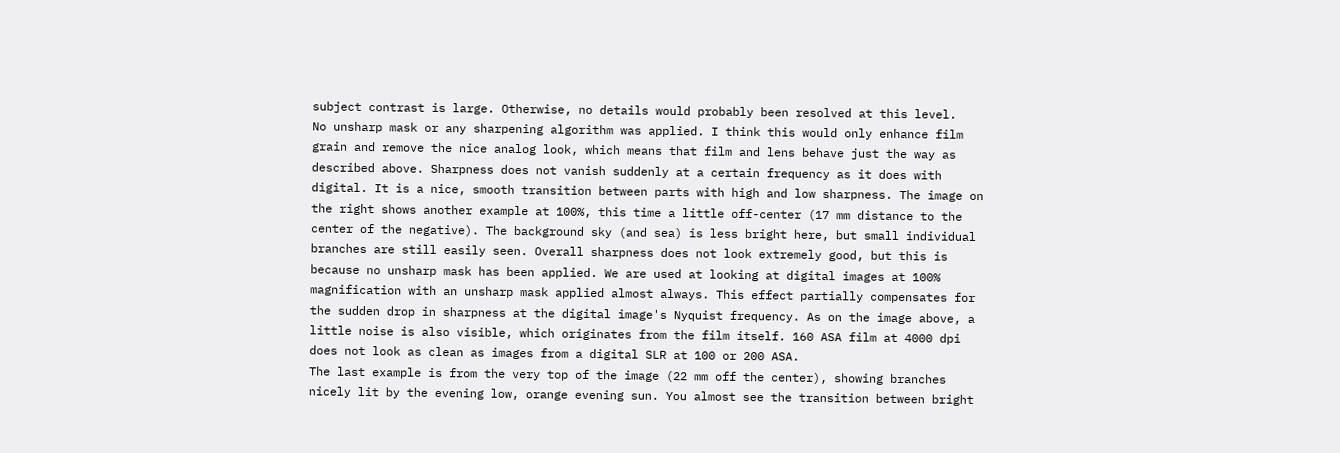subject contrast is large. Otherwise, no details would probably been resolved at this level.
No unsharp mask or any sharpening algorithm was applied. I think this would only enhance film grain and remove the nice analog look, which means that film and lens behave just the way as described above. Sharpness does not vanish suddenly at a certain frequency as it does with digital. It is a nice, smooth transition between parts with high and low sharpness. The image on the right shows another example at 100%, this time a little off-center (17 mm distance to the center of the negative). The background sky (and sea) is less bright here, but small individual branches are still easily seen. Overall sharpness does not look extremely good, but this is because no unsharp mask has been applied. We are used at looking at digital images at 100% magnification with an unsharp mask applied almost always. This effect partially compensates for the sudden drop in sharpness at the digital image's Nyquist frequency. As on the image above, a little noise is also visible, which originates from the film itself. 160 ASA film at 4000 dpi does not look as clean as images from a digital SLR at 100 or 200 ASA.
The last example is from the very top of the image (22 mm off the center), showing branches nicely lit by the evening low, orange evening sun. You almost see the transition between bright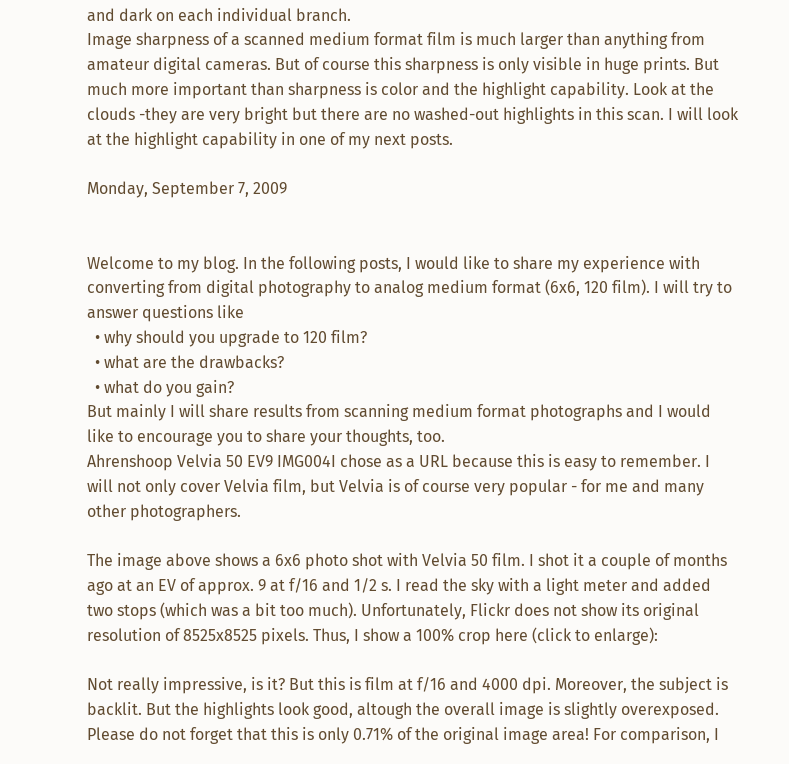and dark on each individual branch.
Image sharpness of a scanned medium format film is much larger than anything from amateur digital cameras. But of course this sharpness is only visible in huge prints. But much more important than sharpness is color and the highlight capability. Look at the clouds -they are very bright but there are no washed-out highlights in this scan. I will look at the highlight capability in one of my next posts.

Monday, September 7, 2009


Welcome to my blog. In the following posts, I would like to share my experience with converting from digital photography to analog medium format (6x6, 120 film). I will try to answer questions like
  • why should you upgrade to 120 film?
  • what are the drawbacks?
  • what do you gain?
But mainly I will share results from scanning medium format photographs and I would like to encourage you to share your thoughts, too.
Ahrenshoop Velvia 50 EV9 IMG004I chose as a URL because this is easy to remember. I will not only cover Velvia film, but Velvia is of course very popular - for me and many other photographers.

The image above shows a 6x6 photo shot with Velvia 50 film. I shot it a couple of months ago at an EV of approx. 9 at f/16 and 1/2 s. I read the sky with a light meter and added two stops (which was a bit too much). Unfortunately, Flickr does not show its original resolution of 8525x8525 pixels. Thus, I show a 100% crop here (click to enlarge):

Not really impressive, is it? But this is film at f/16 and 4000 dpi. Moreover, the subject is backlit. But the highlights look good, altough the overall image is slightly overexposed. Please do not forget that this is only 0.71% of the original image area! For comparison, I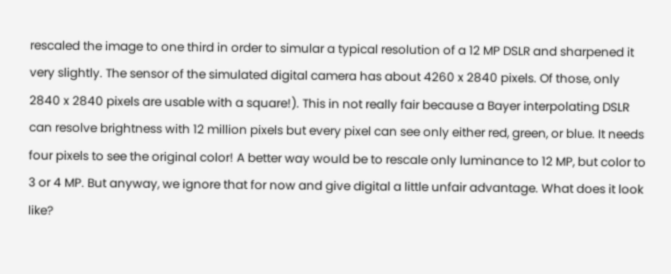rescaled the image to one third in order to simular a typical resolution of a 12 MP DSLR and sharpened it very slightly. The sensor of the simulated digital camera has about 4260 x 2840 pixels. Of those, only 2840 x 2840 pixels are usable with a square!). This in not really fair because a Bayer interpolating DSLR can resolve brightness with 12 million pixels but every pixel can see only either red, green, or blue. It needs four pixels to see the original color! A better way would be to rescale only luminance to 12 MP, but color to 3 or 4 MP. But anyway, we ignore that for now and give digital a little unfair advantage. What does it look like?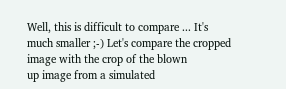Well, this is difficult to compare ... It's much smaller ;-) Let's compare the cropped image with the crop of the blown
up image from a simulated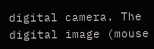digital camera. The digital image (mouse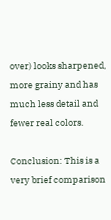over) looks sharpened, more grainy and has much less detail and fewer real colors.

Conclusion: This is a very brief comparison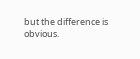but the difference is obvious.